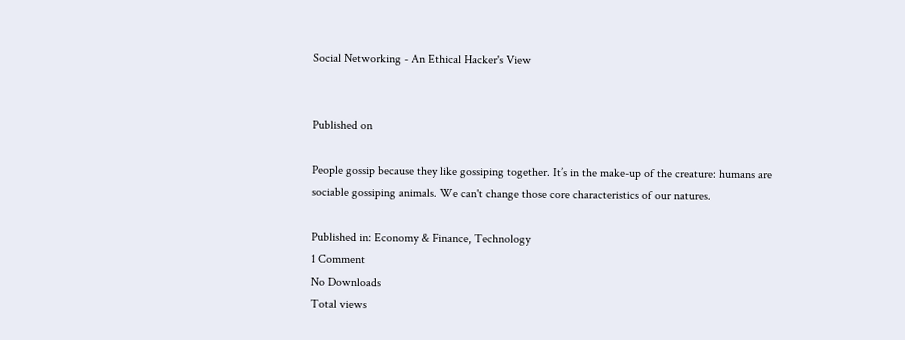Social Networking - An Ethical Hacker's View


Published on

People gossip because they like gossiping together. It’s in the make-up of the creature: humans are sociable gossiping animals. We can't change those core characteristics of our natures.

Published in: Economy & Finance, Technology
1 Comment
No Downloads
Total views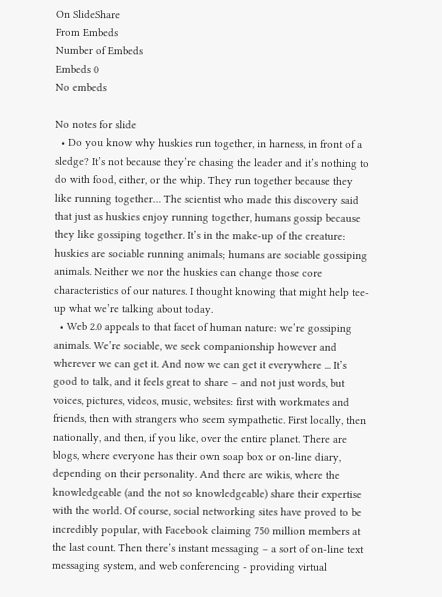On SlideShare
From Embeds
Number of Embeds
Embeds 0
No embeds

No notes for slide
  • Do you know why huskies run together, in harness, in front of a sledge? It’s not because they’re chasing the leader and it’s nothing to do with food, either, or the whip. They run together because they like running together… The scientist who made this discovery said that just as huskies enjoy running together, humans gossip because they like gossiping together. It’s in the make-up of the creature: huskies are sociable running animals; humans are sociable gossiping animals. Neither we nor the huskies can change those core characteristics of our natures. I thought knowing that might help tee-up what we’re talking about today.
  • Web 2.0 appeals to that facet of human nature: we’re gossiping animals. We’re sociable, we seek companionship however and wherever we can get it. And now we can get it everywhere ... It’s good to talk, and it feels great to share – and not just words, but voices, pictures, videos, music, websites: first with workmates and friends, then with strangers who seem sympathetic. First locally, then nationally, and then, if you like, over the entire planet. There are blogs, where everyone has their own soap box or on-line diary, depending on their personality. And there are wikis, where the knowledgeable (and the not so knowledgeable) share their expertise with the world. Of course, social networking sites have proved to be incredibly popular, with Facebook claiming 750 million members at the last count. Then there’s instant messaging – a sort of on-line text messaging system, and web conferencing - providing virtual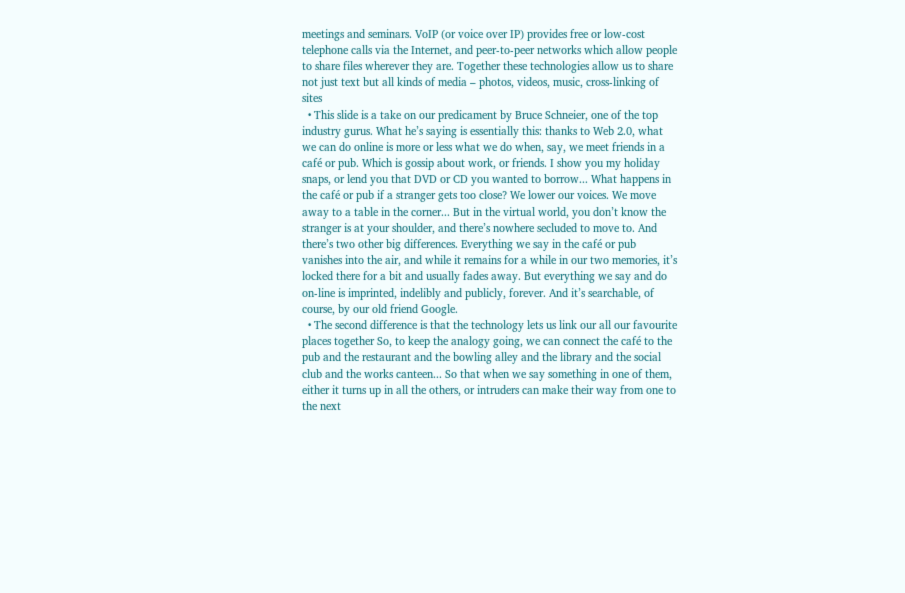meetings and seminars. VoIP (or voice over IP) provides free or low-cost telephone calls via the Internet, and peer-to-peer networks which allow people to share files wherever they are. Together these technologies allow us to share not just text but all kinds of media – photos, videos, music, cross-linking of sites
  • This slide is a take on our predicament by Bruce Schneier, one of the top industry gurus. What he’s saying is essentially this: thanks to Web 2.0, what we can do online is more or less what we do when, say, we meet friends in a café or pub. Which is gossip about work, or friends. I show you my holiday snaps, or lend you that DVD or CD you wanted to borrow... What happens in the café or pub if a stranger gets too close? We lower our voices. We move away to a table in the corner... But in the virtual world, you don’t know the stranger is at your shoulder, and there’s nowhere secluded to move to. And there’s two other big differences. Everything we say in the café or pub vanishes into the air, and while it remains for a while in our two memories, it’s locked there for a bit and usually fades away. But everything we say and do on-line is imprinted, indelibly and publicly, forever. And it’s searchable, of course, by our old friend Google.
  • The second difference is that the technology lets us link our all our favourite places together So, to keep the analogy going, we can connect the café to the pub and the restaurant and the bowling alley and the library and the social club and the works canteen... So that when we say something in one of them, either it turns up in all the others, or intruders can make their way from one to the next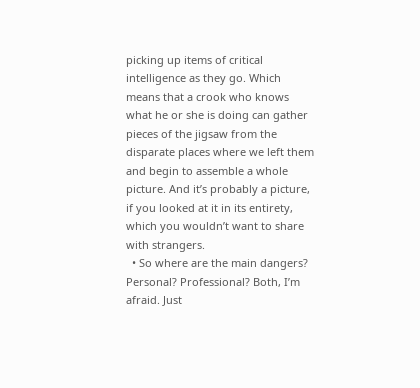picking up items of critical intelligence as they go. Which means that a crook who knows what he or she is doing can gather pieces of the jigsaw from the disparate places where we left them and begin to assemble a whole picture. And it’s probably a picture, if you looked at it in its entirety, which you wouldn’t want to share with strangers.
  • So where are the main dangers? Personal? Professional? Both, I’m afraid. Just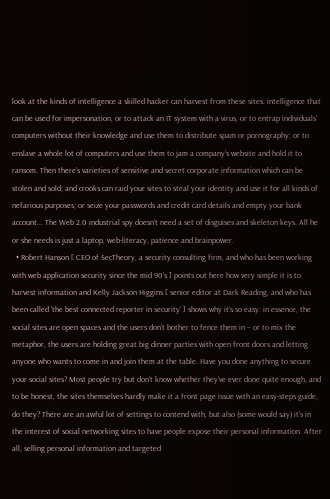look at the kinds of intelligence a skilled hacker can harvest from these sites: intelligence that can be used for impersonation, or to attack an IT system with a virus, or to entrap individuals’ computers without their knowledge and use them to distribute spam or pornography; or to enslave a whole lot of computers and use them to jam a company’s website and hold it to ransom. Then there’s varieties of sensitive and secret corporate information which can be stolen and sold; and crooks can raid your sites to steal your identity and use it for all kinds of nefarious purposes; or seize your passwords and credit card details and empty your bank account... The Web 2.0 industrial spy doesn’t need a set of disguises and skeleton keys. All he or she needs is just a laptop, web-literacy, patience and brainpower.
  • Robert Hanson [ CEO of SecTheory, a security consulting firm, and who has been working with web application security since the mid 90’s ] points out here how very simple it is to harvest information and Kelly Jackson Higgins [ senior editor at Dark Reading, and who has been called ‘the best connected reporter in security’ ] shows why it’s so easy: in essence, the social sites are open spaces and the users don’t bother to fence them in – or to mix the metaphor, the users are holding great big dinner parties with open front doors and letting anyone who wants to come in and join them at the table. Have you done anything to secure your social sites? Most people try but don’t know whether they’ve ever done quite enough, and to be honest, the sites themselves hardly make it a front page issue with an easy-steps guide, do they? There are an awful lot of settings to contend with, but also (some would say) it’s in the interest of social networking sites to have people expose their personal information. After all, selling personal information and targeted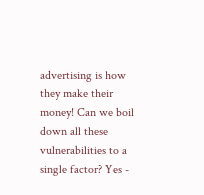advertising is how they make their money! Can we boil down all these vulnerabilities to a single factor? Yes -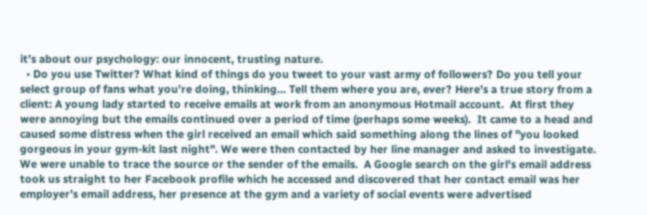it’s about our psychology: our innocent, trusting nature.
  • Do you use Twitter? What kind of things do you tweet to your vast army of followers? Do you tell your select group of fans what you’re doing, thinking... Tell them where you are, ever? Here’s a true story from a client: A young lady started to receive emails at work from an anonymous Hotmail account.  At first they were annoying but the emails continued over a period of time (perhaps some weeks).  It came to a head and caused some distress when the girl received an email which said something along the lines of "you looked gorgeous in your gym-kit last night". We were then contacted by her line manager and asked to investigate.  We were unable to trace the source or the sender of the emails.  A Google search on the girl's email address took us straight to her Facebook profile which he accessed and discovered that her contact email was her employer’s email address, her presence at the gym and a variety of social events were advertised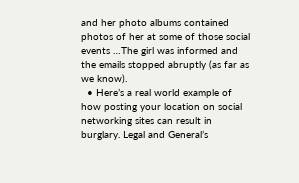and her photo albums contained photos of her at some of those social events …The girl was informed and the emails stopped abruptly (as far as we know).
  • Here’s a real world example of how posting your location on social networking sites can result in burglary. Legal and General’s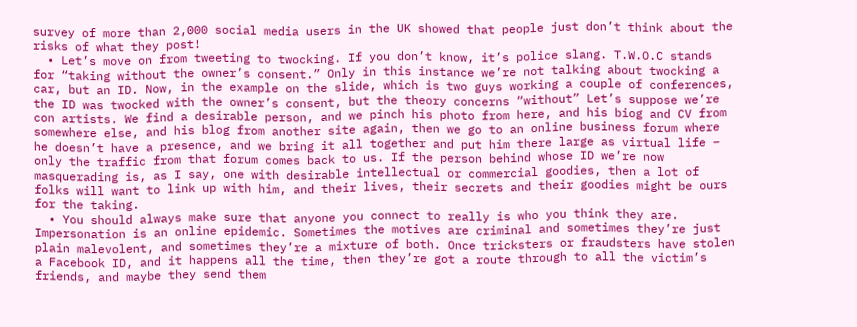survey of more than 2,000 social media users in the UK showed that people just don’t think about the risks of what they post!
  • Let’s move on from tweeting to twocking. If you don’t know, it’s police slang. T.W.O.C stands for “taking without the owner’s consent.” Only in this instance we’re not talking about twocking a car, but an ID. Now, in the example on the slide, which is two guys working a couple of conferences, the ID was twocked with the owner’s consent, but the theory concerns “without” Let’s suppose we’re con artists. We find a desirable person, and we pinch his photo from here, and his biog and CV from somewhere else, and his blog from another site again, then we go to an online business forum where he doesn’t have a presence, and we bring it all together and put him there large as virtual life – only the traffic from that forum comes back to us. If the person behind whose ID we’re now masquerading is, as I say, one with desirable intellectual or commercial goodies, then a lot of folks will want to link up with him, and their lives, their secrets and their goodies might be ours for the taking.
  • You should always make sure that anyone you connect to really is who you think they are. Impersonation is an online epidemic. Sometimes the motives are criminal and sometimes they’re just plain malevolent, and sometimes they’re a mixture of both. Once tricksters or fraudsters have stolen a Facebook ID, and it happens all the time, then they’re got a route through to all the victim’s friends, and maybe they send them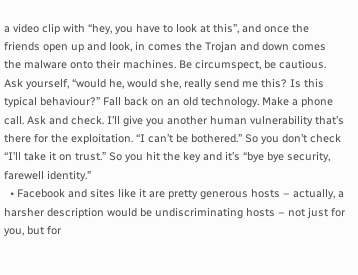a video clip with “hey, you have to look at this”, and once the friends open up and look, in comes the Trojan and down comes the malware onto their machines. Be circumspect, be cautious. Ask yourself, “would he, would she, really send me this? Is this typical behaviour?” Fall back on an old technology. Make a phone call. Ask and check. I’ll give you another human vulnerability that’s there for the exploitation. “I can’t be bothered.” So you don’t check “I’ll take it on trust.” So you hit the key and it’s “bye bye security, farewell identity.”
  • Facebook and sites like it are pretty generous hosts – actually, a harsher description would be undiscriminating hosts – not just for you, but for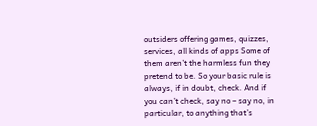outsiders offering games, quizzes, services, all kinds of apps Some of them aren’t the harmless fun they pretend to be. So your basic rule is always, if in doubt, check. And if you can’t check, say no – say no, in particular, to anything that’s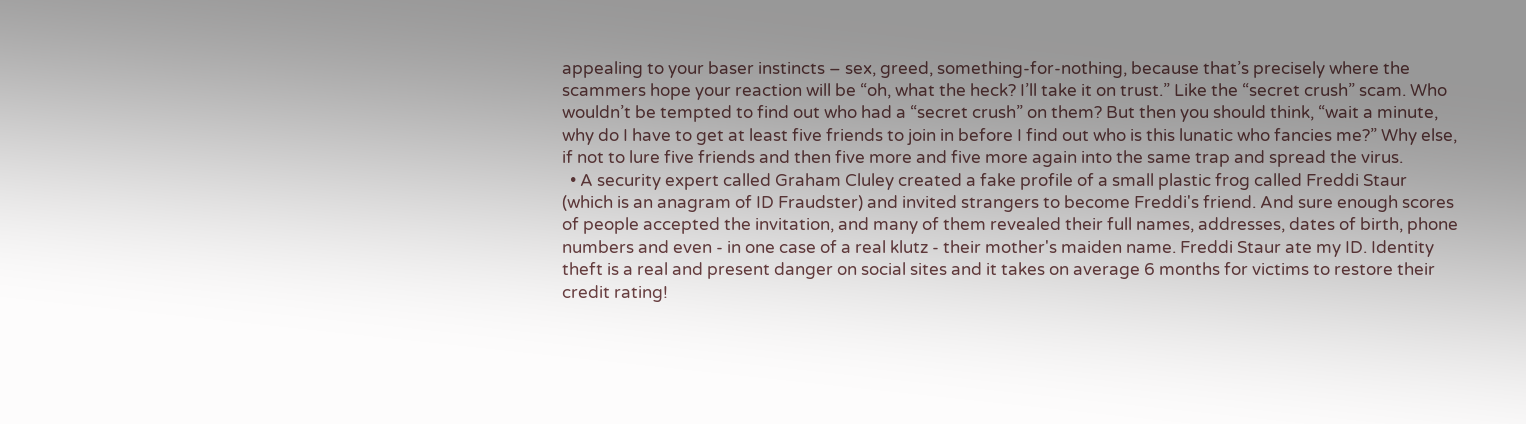appealing to your baser instincts – sex, greed, something-for-nothing, because that’s precisely where the scammers hope your reaction will be “oh, what the heck? I’ll take it on trust.” Like the “secret crush” scam. Who wouldn’t be tempted to find out who had a “secret crush” on them? But then you should think, “wait a minute, why do I have to get at least five friends to join in before I find out who is this lunatic who fancies me?” Why else, if not to lure five friends and then five more and five more again into the same trap and spread the virus.
  • A security expert called Graham Cluley created a fake profile of a small plastic frog called Freddi Staur (which is an anagram of ID Fraudster) and invited strangers to become Freddi's friend. And sure enough scores of people accepted the invitation, and many of them revealed their full names, addresses, dates of birth, phone numbers and even - in one case of a real klutz - their mother's maiden name. Freddi Staur ate my ID. Identity theft is a real and present danger on social sites and it takes on average 6 months for victims to restore their credit rating!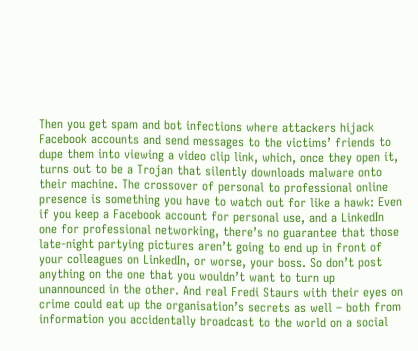Then you get spam and bot infections where attackers hijack Facebook accounts and send messages to the victims’ friends to dupe them into viewing a video clip link, which, once they open it, turns out to be a Trojan that silently downloads malware onto their machine. The crossover of personal to professional online presence is something you have to watch out for like a hawk: Even if you keep a Facebook account for personal use, and a LinkedIn one for professional networking, there’s no guarantee that those late-night partying pictures aren’t going to end up in front of your colleagues on LinkedIn, or worse, your boss. So don’t post anything on the one that you wouldn’t want to turn up unannounced in the other. And real Fredi Staurs with their eyes on crime could eat up the organisation’s secrets as well – both from information you accidentally broadcast to the world on a social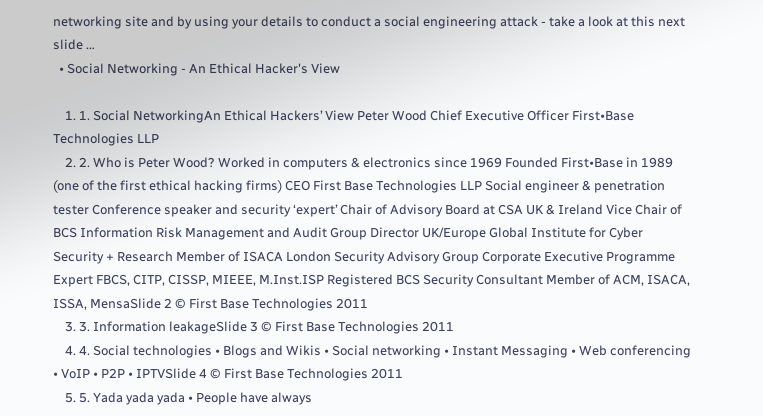networking site and by using your details to conduct a social engineering attack - take a look at this next slide …
  • Social Networking - An Ethical Hacker's View

    1. 1. Social NetworkingAn Ethical Hackers’ View Peter Wood Chief Executive Officer First•Base Technologies LLP
    2. 2. Who is Peter Wood? Worked in computers & electronics since 1969 Founded First•Base in 1989 (one of the first ethical hacking firms) CEO First Base Technologies LLP Social engineer & penetration tester Conference speaker and security ‘expert’ Chair of Advisory Board at CSA UK & Ireland Vice Chair of BCS Information Risk Management and Audit Group Director UK/Europe Global Institute for Cyber Security + Research Member of ISACA London Security Advisory Group Corporate Executive Programme Expert FBCS, CITP, CISSP, MIEEE, M.Inst.ISP Registered BCS Security Consultant Member of ACM, ISACA, ISSA, MensaSlide 2 © First Base Technologies 2011
    3. 3. Information leakageSlide 3 © First Base Technologies 2011
    4. 4. Social technologies • Blogs and Wikis • Social networking • Instant Messaging • Web conferencing • VoIP • P2P • IPTVSlide 4 © First Base Technologies 2011
    5. 5. Yada yada yada • People have always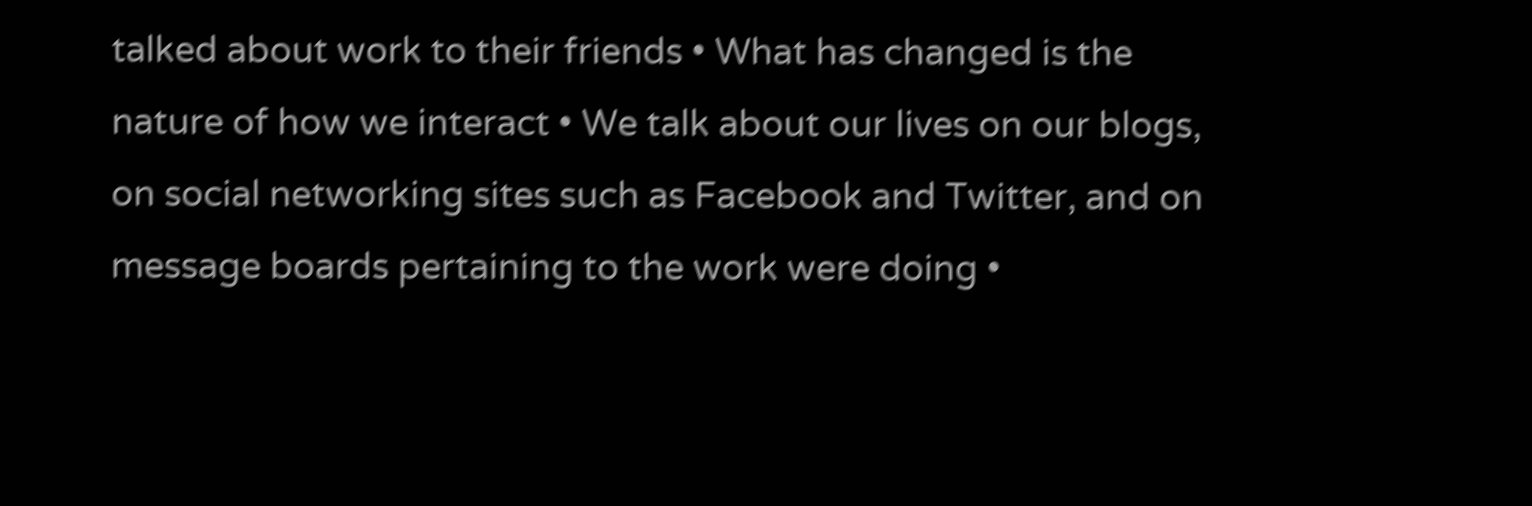talked about work to their friends • What has changed is the nature of how we interact • We talk about our lives on our blogs, on social networking sites such as Facebook and Twitter, and on message boards pertaining to the work were doing •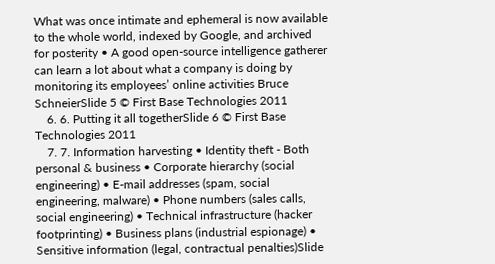What was once intimate and ephemeral is now available to the whole world, indexed by Google, and archived for posterity • A good open-source intelligence gatherer can learn a lot about what a company is doing by monitoring its employees’ online activities Bruce SchneierSlide 5 © First Base Technologies 2011
    6. 6. Putting it all togetherSlide 6 © First Base Technologies 2011
    7. 7. Information harvesting • Identity theft - Both personal & business • Corporate hierarchy (social engineering) • E-mail addresses (spam, social engineering, malware) • Phone numbers (sales calls, social engineering) • Technical infrastructure (hacker footprinting) • Business plans (industrial espionage) • Sensitive information (legal, contractual penalties)Slide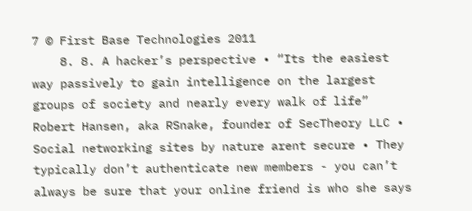7 © First Base Technologies 2011
    8. 8. A hacker’s perspective • “Its the easiest way passively to gain intelligence on the largest groups of society and nearly every walk of life” Robert Hansen, aka RSnake, founder of SecTheory LLC • Social networking sites by nature arent secure • They typically don’t authenticate new members - you can’t always be sure that your online friend is who she says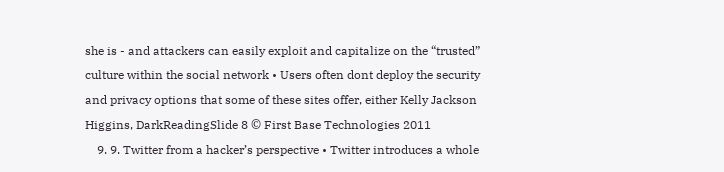she is - and attackers can easily exploit and capitalize on the “trusted” culture within the social network • Users often dont deploy the security and privacy options that some of these sites offer, either Kelly Jackson Higgins, DarkReadingSlide 8 © First Base Technologies 2011
    9. 9. Twitter from a hacker’s perspective • Twitter introduces a whole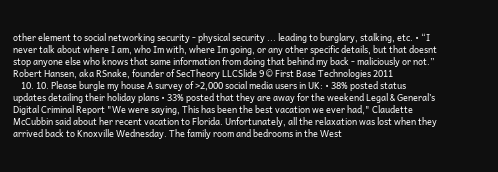other element to social networking security - physical security ... leading to burglary, stalking, etc. • “I never talk about where I am, who Im with, where Im going, or any other specific details, but that doesnt stop anyone else who knows that same information from doing that behind my back - maliciously or not.” Robert Hansen, aka RSnake, founder of SecTheory LLCSlide 9 © First Base Technologies 2011
    10. 10. Please burgle my house A survey of >2,000 social media users in UK: • 38% posted status updates detailing their holiday plans • 33% posted that they are away for the weekend Legal & General’s Digital Criminal Report "We were saying, This has been the best vacation we ever had," Claudette McCubbin said about her recent vacation to Florida. Unfortunately, all the relaxation was lost when they arrived back to Knoxville Wednesday. The family room and bedrooms in the West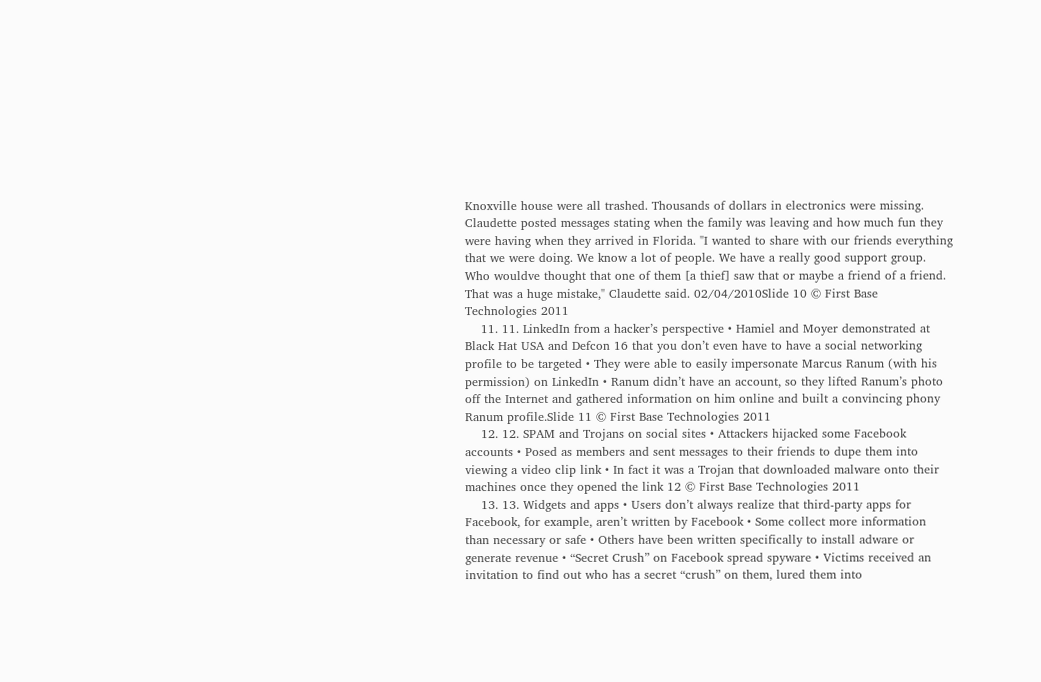Knoxville house were all trashed. Thousands of dollars in electronics were missing. Claudette posted messages stating when the family was leaving and how much fun they were having when they arrived in Florida. "I wanted to share with our friends everything that we were doing. We know a lot of people. We have a really good support group. Who wouldve thought that one of them [a thief] saw that or maybe a friend of a friend. That was a huge mistake," Claudette said. 02/04/2010Slide 10 © First Base Technologies 2011
    11. 11. LinkedIn from a hacker’s perspective • Hamiel and Moyer demonstrated at Black Hat USA and Defcon 16 that you don’t even have to have a social networking profile to be targeted • They were able to easily impersonate Marcus Ranum (with his permission) on LinkedIn • Ranum didn’t have an account, so they lifted Ranum’s photo off the Internet and gathered information on him online and built a convincing phony Ranum profile.Slide 11 © First Base Technologies 2011
    12. 12. SPAM and Trojans on social sites • Attackers hijacked some Facebook accounts • Posed as members and sent messages to their friends to dupe them into viewing a video clip link • In fact it was a Trojan that downloaded malware onto their machines once they opened the link 12 © First Base Technologies 2011
    13. 13. Widgets and apps • Users don’t always realize that third-party apps for Facebook, for example, aren’t written by Facebook • Some collect more information than necessary or safe • Others have been written specifically to install adware or generate revenue • “Secret Crush” on Facebook spread spyware • Victims received an invitation to find out who has a secret “crush” on them, lured them into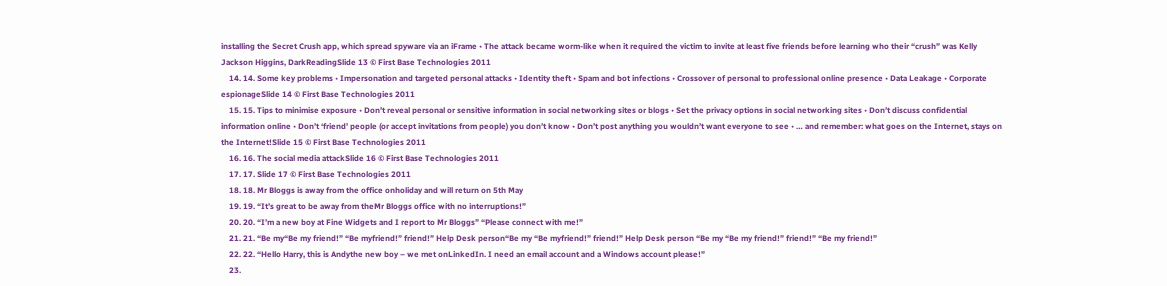installing the Secret Crush app, which spread spyware via an iFrame • The attack became worm-like when it required the victim to invite at least five friends before learning who their “crush” was Kelly Jackson Higgins, DarkReadingSlide 13 © First Base Technologies 2011
    14. 14. Some key problems • Impersonation and targeted personal attacks • Identity theft • Spam and bot infections • Crossover of personal to professional online presence • Data Leakage • Corporate espionageSlide 14 © First Base Technologies 2011
    15. 15. Tips to minimise exposure • Don’t reveal personal or sensitive information in social networking sites or blogs • Set the privacy options in social networking sites • Don’t discuss confidential information online • Don’t ‘friend’ people (or accept invitations from people) you don’t know • Don’t post anything you wouldn’t want everyone to see • … and remember: what goes on the Internet, stays on the Internet!Slide 15 © First Base Technologies 2011
    16. 16. The social media attackSlide 16 © First Base Technologies 2011
    17. 17. Slide 17 © First Base Technologies 2011
    18. 18. Mr Bloggs is away from the office onholiday and will return on 5th May
    19. 19. “It’s great to be away from theMr Bloggs office with no interruptions!”
    20. 20. “I’m a new boy at Fine Widgets and I report to Mr Bloggs” “Please connect with me!”
    21. 21. “Be my“Be my friend!” “Be myfriend!” friend!” Help Desk person“Be my “Be myfriend!” friend!” Help Desk person “Be my “Be my friend!” friend!” “Be my friend!”
    22. 22. “Hello Harry, this is Andythe new boy – we met onLinkedIn. I need an email account and a Windows account please!”
    23.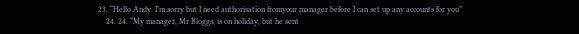23. “Hello Andy. I’m sorry but I need authorisation fromyour manager before I can set up any accounts for you”
    24. 24. “My manager, Mr Bloggs, is on holiday, but he sent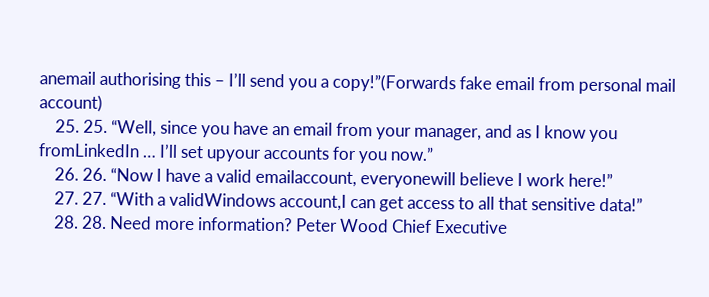anemail authorising this – I’ll send you a copy!”(Forwards fake email from personal mail account)
    25. 25. “Well, since you have an email from your manager, and as I know you fromLinkedIn … I’ll set upyour accounts for you now.”
    26. 26. “Now I have a valid emailaccount, everyonewill believe I work here!”
    27. 27. “With a validWindows account,I can get access to all that sensitive data!”
    28. 28. Need more information? Peter Wood Chief Executive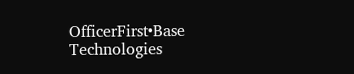OfficerFirst•Base Technologies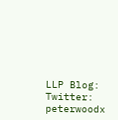LLP Blog: Twitter: peterwoodx